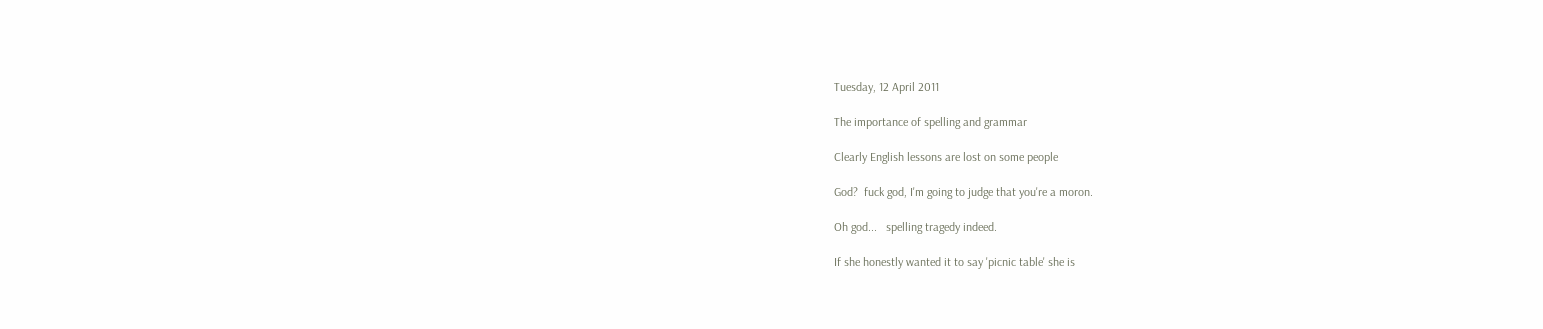Tuesday, 12 April 2011

The importance of spelling and grammar

Clearly English lessons are lost on some people

God?  fuck god, I'm going to judge that you're a moron.

Oh god...   spelling tragedy indeed.

If she honestly wanted it to say 'picnic table' she is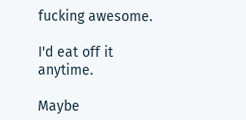fucking awesome.

I'd eat off it anytime.

Maybe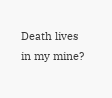Death lives in my mine?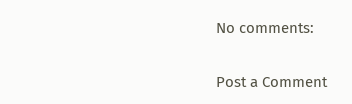No comments:

Post a Comment